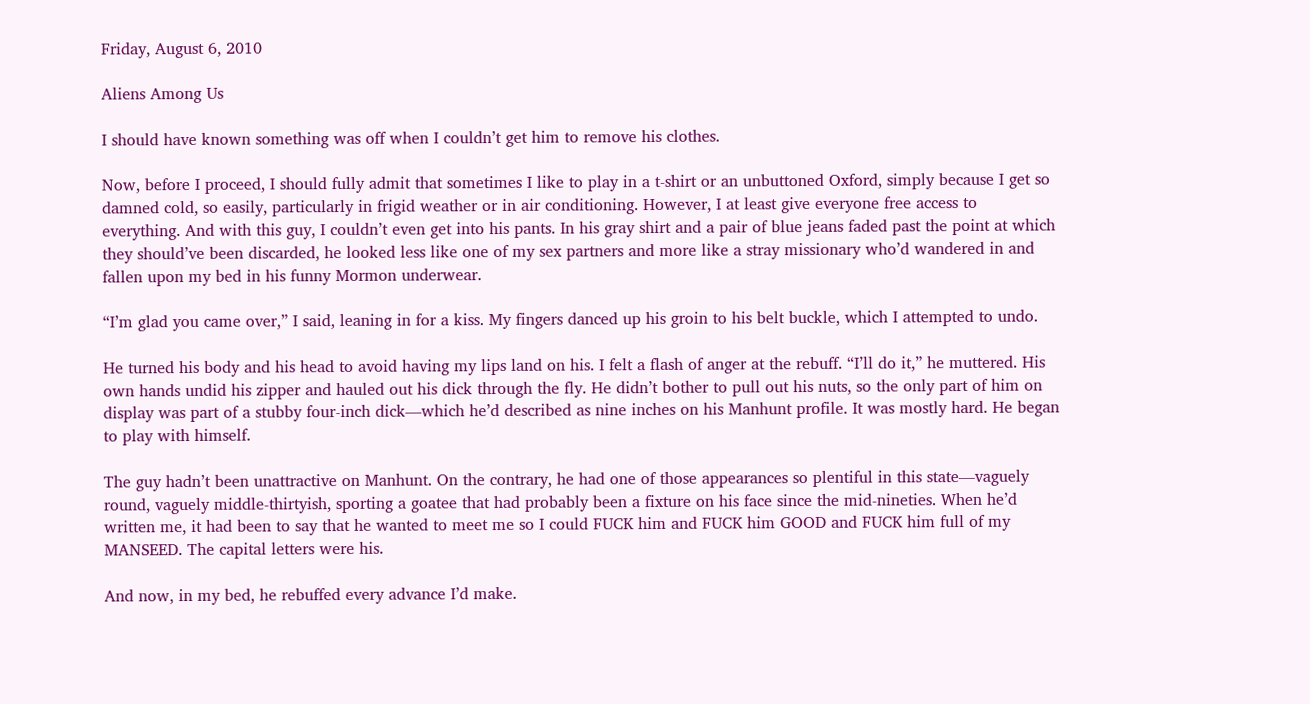Friday, August 6, 2010

Aliens Among Us

I should have known something was off when I couldn’t get him to remove his clothes.

Now, before I proceed, I should fully admit that sometimes I like to play in a t-shirt or an unbuttoned Oxford, simply because I get so damned cold, so easily, particularly in frigid weather or in air conditioning. However, I at least give everyone free access to everything. And with this guy, I couldn’t even get into his pants. In his gray shirt and a pair of blue jeans faded past the point at which they should’ve been discarded, he looked less like one of my sex partners and more like a stray missionary who’d wandered in and fallen upon my bed in his funny Mormon underwear.

“I’m glad you came over,” I said, leaning in for a kiss. My fingers danced up his groin to his belt buckle, which I attempted to undo.

He turned his body and his head to avoid having my lips land on his. I felt a flash of anger at the rebuff. “I’ll do it,” he muttered. His own hands undid his zipper and hauled out his dick through the fly. He didn’t bother to pull out his nuts, so the only part of him on display was part of a stubby four-inch dick—which he’d described as nine inches on his Manhunt profile. It was mostly hard. He began to play with himself.

The guy hadn’t been unattractive on Manhunt. On the contrary, he had one of those appearances so plentiful in this state—vaguely round, vaguely middle-thirtyish, sporting a goatee that had probably been a fixture on his face since the mid-nineties. When he’d written me, it had been to say that he wanted to meet me so I could FUCK him and FUCK him GOOD and FUCK him full of my MANSEED. The capital letters were his.

And now, in my bed, he rebuffed every advance I’d make.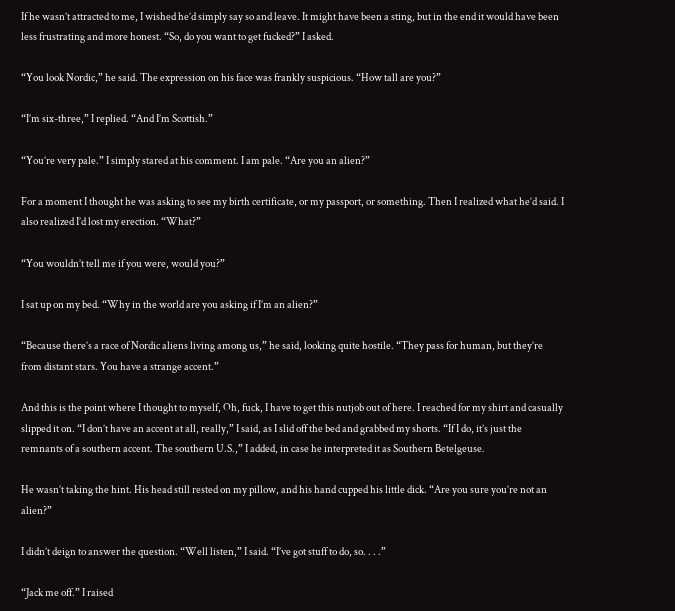If he wasn’t attracted to me, I wished he’d simply say so and leave. It might have been a sting, but in the end it would have been less frustrating and more honest. “So, do you want to get fucked?” I asked.

“You look Nordic,” he said. The expression on his face was frankly suspicious. “How tall are you?”

“I’m six-three,” I replied. “And I’m Scottish.”

“You’re very pale.” I simply stared at his comment. I am pale. “Are you an alien?”

For a moment I thought he was asking to see my birth certificate, or my passport, or something. Then I realized what he’d said. I also realized I’d lost my erection. “What?”

“You wouldn’t tell me if you were, would you?”

I sat up on my bed. “Why in the world are you asking if I’m an alien?”

“Because there’s a race of Nordic aliens living among us,” he said, looking quite hostile. “They pass for human, but they’re from distant stars. You have a strange accent.”

And this is the point where I thought to myself, Oh, fuck, I have to get this nutjob out of here. I reached for my shirt and casually slipped it on. “I don’t have an accent at all, really,” I said, as I slid off the bed and grabbed my shorts. “If I do, it’s just the remnants of a southern accent. The southern U.S.,” I added, in case he interpreted it as Southern Betelgeuse.

He wasn’t taking the hint. His head still rested on my pillow, and his hand cupped his little dick. “Are you sure you’re not an alien?”

I didn’t deign to answer the question. “Well listen,” I said. “I’ve got stuff to do, so. . . .”

“Jack me off.” I raised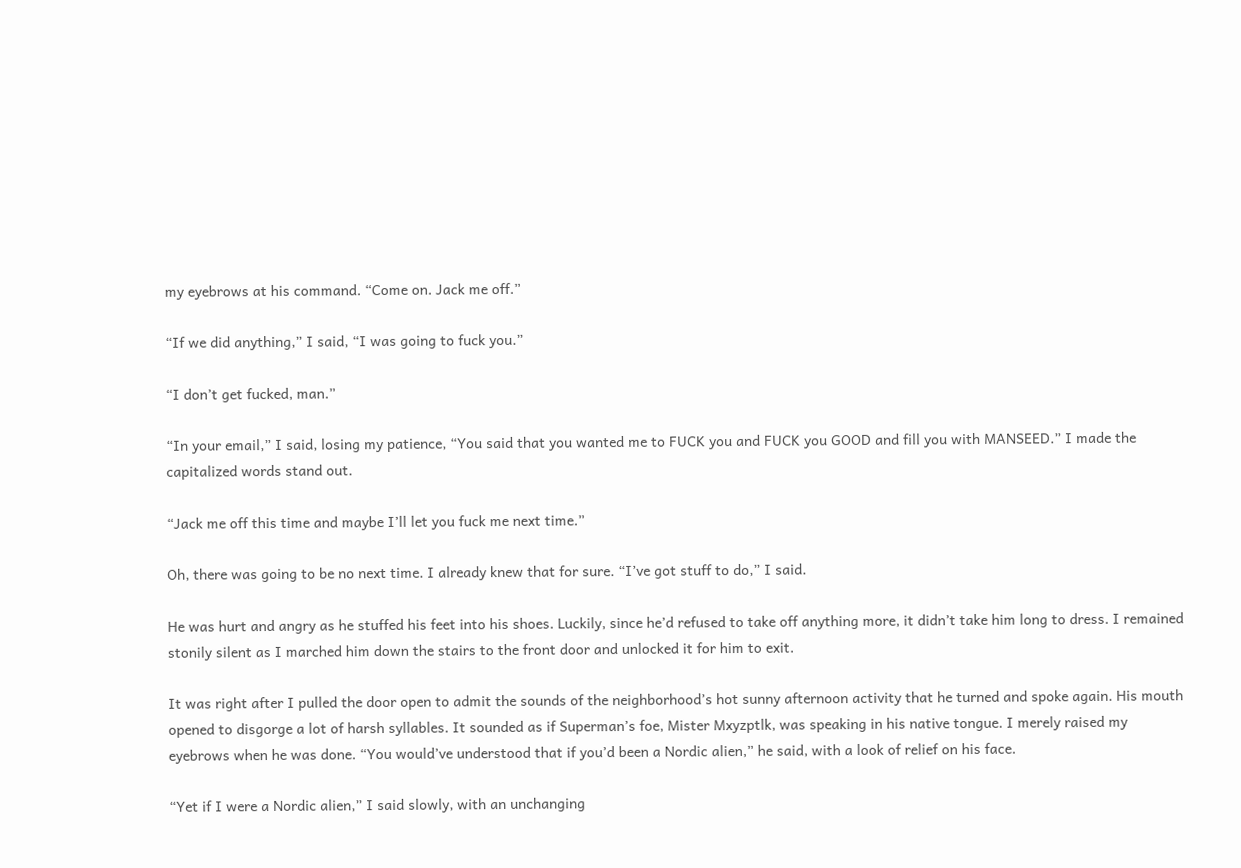my eyebrows at his command. “Come on. Jack me off.”

“If we did anything,” I said, “I was going to fuck you.”

“I don’t get fucked, man.”

“In your email,” I said, losing my patience, “You said that you wanted me to FUCK you and FUCK you GOOD and fill you with MANSEED.” I made the capitalized words stand out.

“Jack me off this time and maybe I’ll let you fuck me next time.”

Oh, there was going to be no next time. I already knew that for sure. “I’ve got stuff to do,” I said.

He was hurt and angry as he stuffed his feet into his shoes. Luckily, since he’d refused to take off anything more, it didn’t take him long to dress. I remained stonily silent as I marched him down the stairs to the front door and unlocked it for him to exit.

It was right after I pulled the door open to admit the sounds of the neighborhood’s hot sunny afternoon activity that he turned and spoke again. His mouth opened to disgorge a lot of harsh syllables. It sounded as if Superman’s foe, Mister Mxyzptlk, was speaking in his native tongue. I merely raised my eyebrows when he was done. “You would’ve understood that if you’d been a Nordic alien,” he said, with a look of relief on his face.

“Yet if I were a Nordic alien,” I said slowly, with an unchanging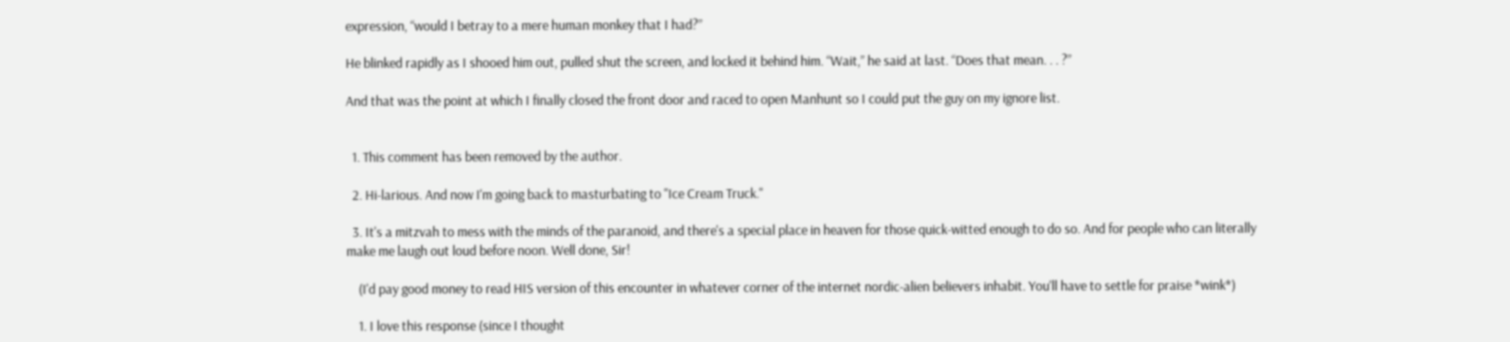expression, “would I betray to a mere human monkey that I had?”

He blinked rapidly as I shooed him out, pulled shut the screen, and locked it behind him. “Wait,” he said at last. “Does that mean. . . ?”

And that was the point at which I finally closed the front door and raced to open Manhunt so I could put the guy on my ignore list.


  1. This comment has been removed by the author.

  2. Hi-larious. And now I'm going back to masturbating to "Ice Cream Truck."

  3. It's a mitzvah to mess with the minds of the paranoid, and there's a special place in heaven for those quick-witted enough to do so. And for people who can literally make me laugh out loud before noon. Well done, Sir!

    (I'd pay good money to read HIS version of this encounter in whatever corner of the internet nordic-alien believers inhabit. You'll have to settle for praise *wink*)

    1. I love this response (since I thought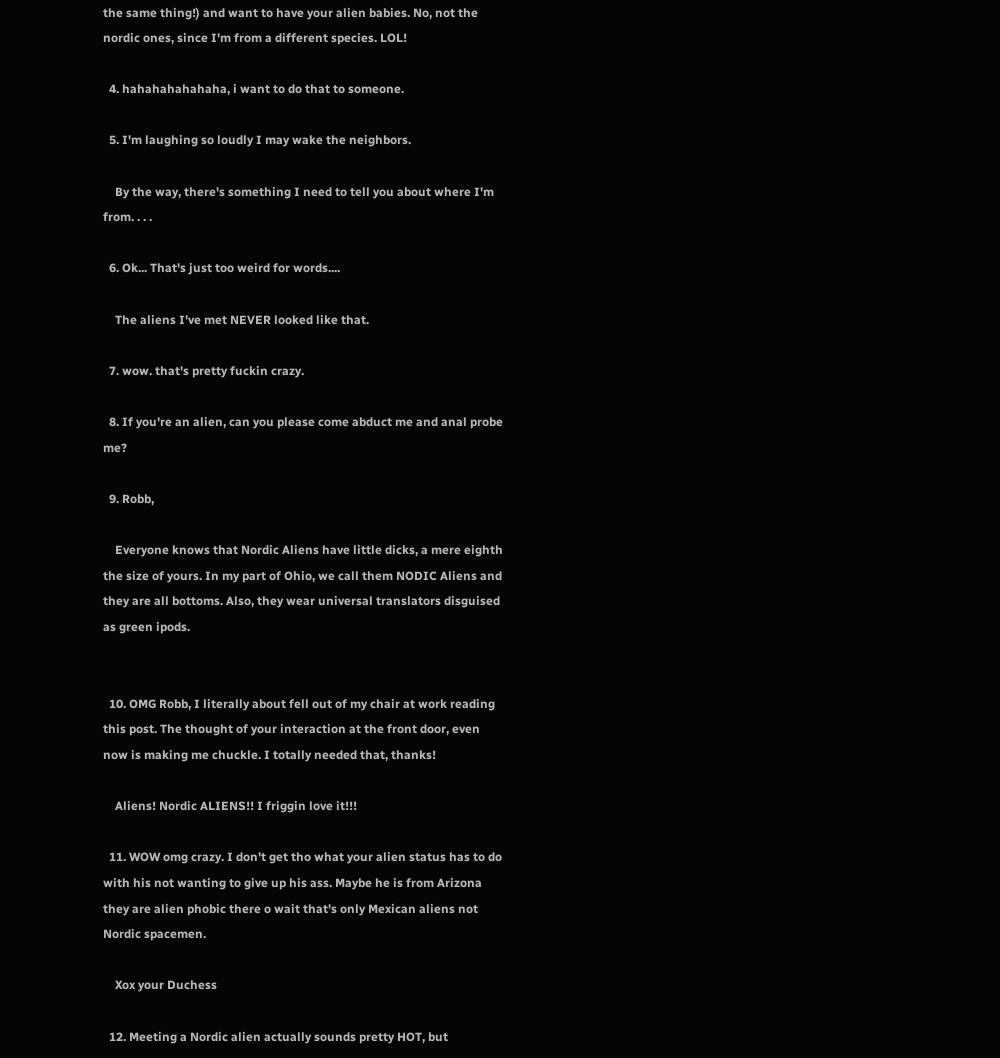the same thing!) and want to have your alien babies. No, not the nordic ones, since I'm from a different species. LOL!

  4. hahahahahahaha, i want to do that to someone.

  5. I'm laughing so loudly I may wake the neighbors.

    By the way, there's something I need to tell you about where I'm from. . . .

  6. Ok... That's just too weird for words....

    The aliens I've met NEVER looked like that.

  7. wow. that's pretty fuckin crazy.

  8. If you're an alien, can you please come abduct me and anal probe me?

  9. Robb,

    Everyone knows that Nordic Aliens have little dicks, a mere eighth the size of yours. In my part of Ohio, we call them NODIC Aliens and they are all bottoms. Also, they wear universal translators disguised as green ipods.


  10. OMG Robb, I literally about fell out of my chair at work reading this post. The thought of your interaction at the front door, even now is making me chuckle. I totally needed that, thanks!

    Aliens! Nordic ALIENS!! I friggin love it!!!

  11. WOW omg crazy. I don't get tho what your alien status has to do with his not wanting to give up his ass. Maybe he is from Arizona they are alien phobic there o wait that's only Mexican aliens not Nordic spacemen.

    Xox your Duchess

  12. Meeting a Nordic alien actually sounds pretty HOT, but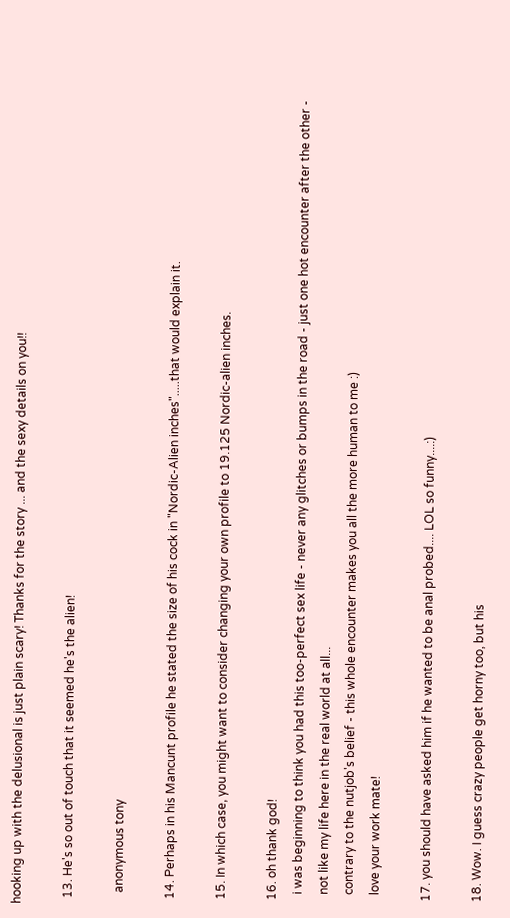hooking up with the delusional is just plain scary! Thanks for the story ... and the sexy details on you!!

  13. He's so out of touch that it seemed he's the alien!

    anonymous tony

  14. Perhaps in his Mancunt profile he stated the size of his cock in "Nordic-Alien inches".....that would explain it.

  15. In which case, you might want to consider changing your own profile to 19.125 Nordic-alien inches.

  16. oh thank god!
    i was beginning to think you had this too-perfect sex life - never any glitches or bumps in the road - just one hot encounter after the other -
    not like my life here in the real world at all...
    contrary to the nutjob's belief - this whole encounter makes you all the more human to me :)
    love your work mate!

  17. you should have asked him if he wanted to be anal probed.... LOL so funny....:)

  18. Wow. I guess crazy people get horny too, but his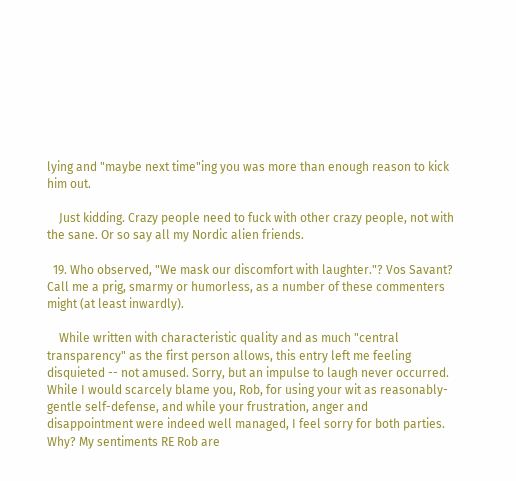lying and "maybe next time"ing you was more than enough reason to kick him out.

    Just kidding. Crazy people need to fuck with other crazy people, not with the sane. Or so say all my Nordic alien friends.

  19. Who observed, "We mask our discomfort with laughter."? Vos Savant? Call me a prig, smarmy or humorless, as a number of these commenters might (at least inwardly).

    While written with characteristic quality and as much "central transparency" as the first person allows, this entry left me feeling disquieted -- not amused. Sorry, but an impulse to laugh never occurred. While I would scarcely blame you, Rob, for using your wit as reasonably-gentle self-defense, and while your frustration, anger and disappointment were indeed well managed, I feel sorry for both parties. Why? My sentiments RE Rob are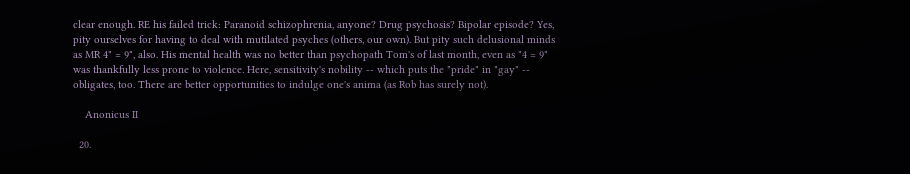clear enough. RE his failed trick: Paranoid schizophrenia, anyone? Drug psychosis? Bipolar episode? Yes, pity ourselves for having to deal with mutilated psyches (others, our own). But pity such delusional minds as MR 4" = 9", also. His mental health was no better than psychopath Tom's of last month, even as "4 = 9" was thankfully less prone to violence. Here, sensitivity's nobility -- which puts the "pride" in "gay" -- obligates, too. There are better opportunities to indulge one's anima (as Rob has surely not).

    Anonicus II

  20.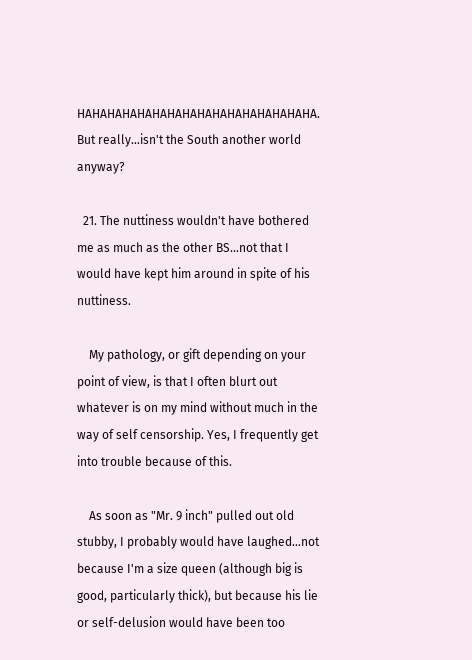HAHAHAHAHAHAHAHAHAHAHAHAHAHAHAHA. But really...isn't the South another world anyway?

  21. The nuttiness wouldn't have bothered me as much as the other BS...not that I would have kept him around in spite of his nuttiness.

    My pathology, or gift depending on your point of view, is that I often blurt out whatever is on my mind without much in the way of self censorship. Yes, I frequently get into trouble because of this.

    As soon as "Mr. 9 inch" pulled out old stubby, I probably would have laughed...not because I'm a size queen (although big is good, particularly thick), but because his lie or self-delusion would have been too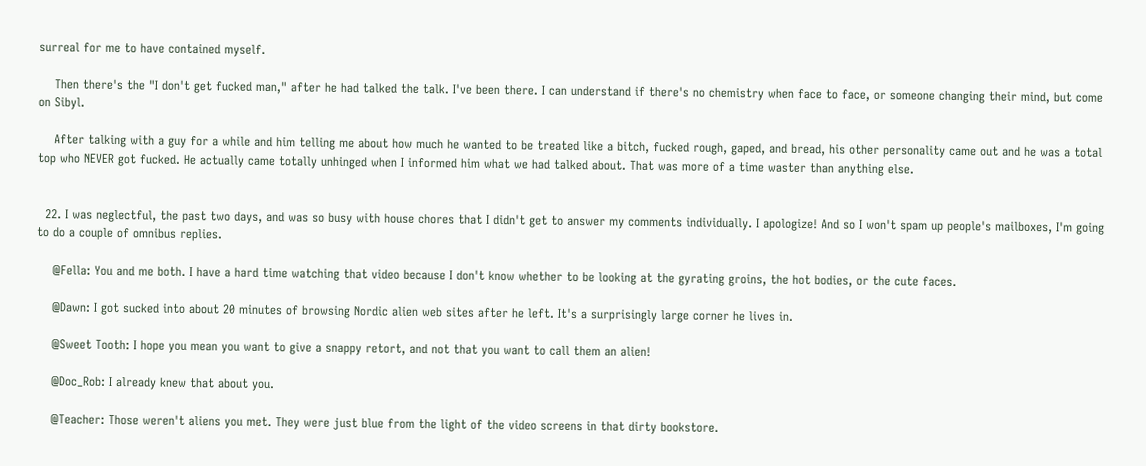surreal for me to have contained myself.

    Then there's the "I don't get fucked man," after he had talked the talk. I've been there. I can understand if there's no chemistry when face to face, or someone changing their mind, but come on Sibyl.

    After talking with a guy for a while and him telling me about how much he wanted to be treated like a bitch, fucked rough, gaped, and bread, his other personality came out and he was a total top who NEVER got fucked. He actually came totally unhinged when I informed him what we had talked about. That was more of a time waster than anything else.


  22. I was neglectful, the past two days, and was so busy with house chores that I didn't get to answer my comments individually. I apologize! And so I won't spam up people's mailboxes, I'm going to do a couple of omnibus replies.

    @Fella: You and me both. I have a hard time watching that video because I don't know whether to be looking at the gyrating groins, the hot bodies, or the cute faces.

    @Dawn: I got sucked into about 20 minutes of browsing Nordic alien web sites after he left. It's a surprisingly large corner he lives in.

    @Sweet Tooth: I hope you mean you want to give a snappy retort, and not that you want to call them an alien!

    @Doc_Rob: I already knew that about you.

    @Teacher: Those weren't aliens you met. They were just blue from the light of the video screens in that dirty bookstore.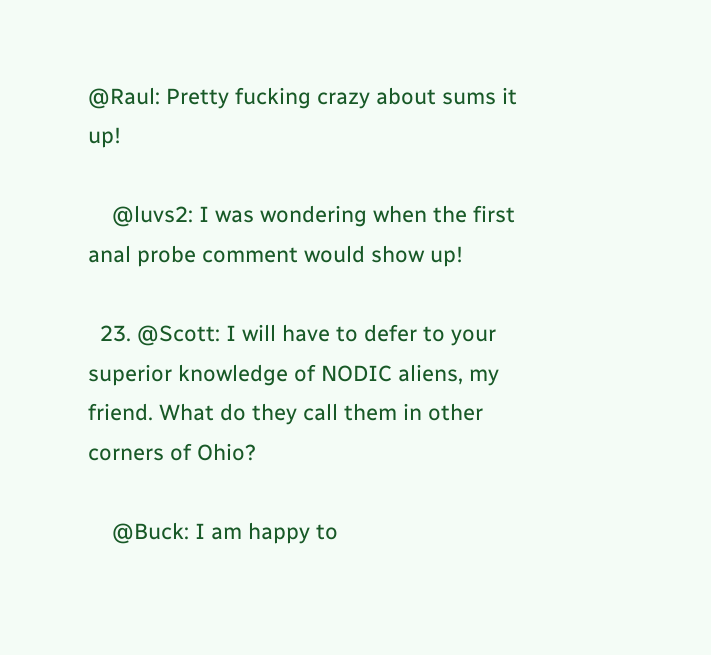@Raul: Pretty fucking crazy about sums it up!

    @luvs2: I was wondering when the first anal probe comment would show up!

  23. @Scott: I will have to defer to your superior knowledge of NODIC aliens, my friend. What do they call them in other corners of Ohio?

    @Buck: I am happy to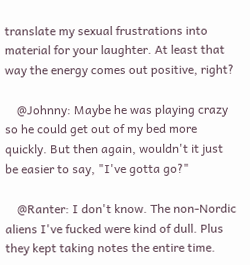translate my sexual frustrations into material for your laughter. At least that way the energy comes out positive, right?

    @Johnny: Maybe he was playing crazy so he could get out of my bed more quickly. But then again, wouldn't it just be easier to say, "I've gotta go?"

    @Ranter: I don't know. The non-Nordic aliens I've fucked were kind of dull. Plus they kept taking notes the entire time.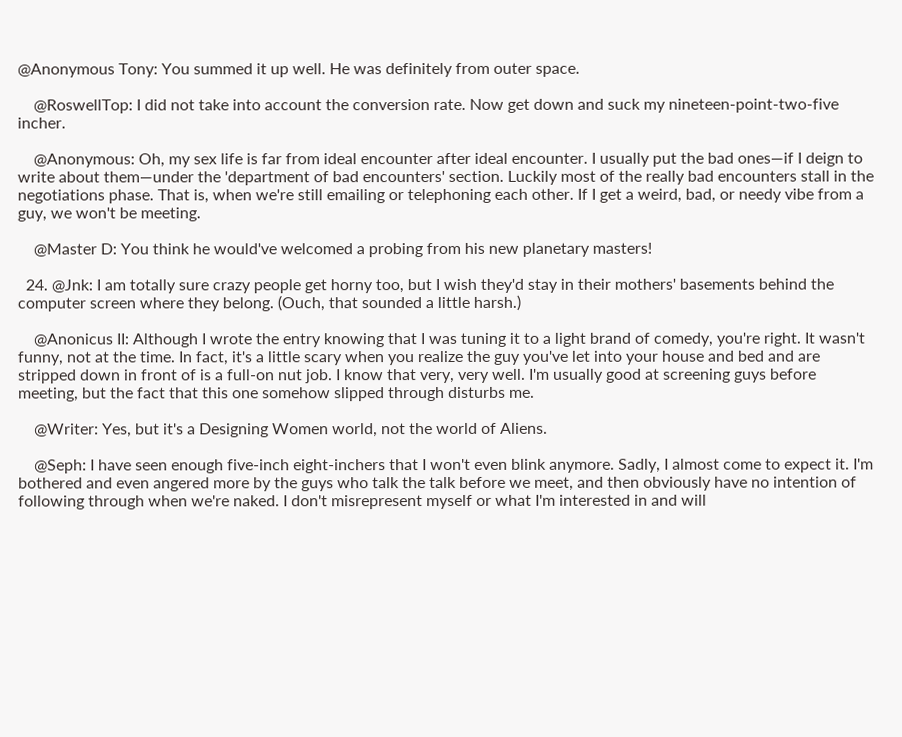@Anonymous Tony: You summed it up well. He was definitely from outer space.

    @RoswellTop: I did not take into account the conversion rate. Now get down and suck my nineteen-point-two-five incher.

    @Anonymous: Oh, my sex life is far from ideal encounter after ideal encounter. I usually put the bad ones—if I deign to write about them—under the 'department of bad encounters' section. Luckily most of the really bad encounters stall in the negotiations phase. That is, when we're still emailing or telephoning each other. If I get a weird, bad, or needy vibe from a guy, we won't be meeting.

    @Master D: You think he would've welcomed a probing from his new planetary masters!

  24. @Jnk: I am totally sure crazy people get horny too, but I wish they'd stay in their mothers' basements behind the computer screen where they belong. (Ouch, that sounded a little harsh.)

    @Anonicus II: Although I wrote the entry knowing that I was tuning it to a light brand of comedy, you're right. It wasn't funny, not at the time. In fact, it's a little scary when you realize the guy you've let into your house and bed and are stripped down in front of is a full-on nut job. I know that very, very well. I'm usually good at screening guys before meeting, but the fact that this one somehow slipped through disturbs me.

    @Writer: Yes, but it's a Designing Women world, not the world of Aliens.

    @Seph: I have seen enough five-inch eight-inchers that I won't even blink anymore. Sadly, I almost come to expect it. I'm bothered and even angered more by the guys who talk the talk before we meet, and then obviously have no intention of following through when we're naked. I don't misrepresent myself or what I'm interested in and will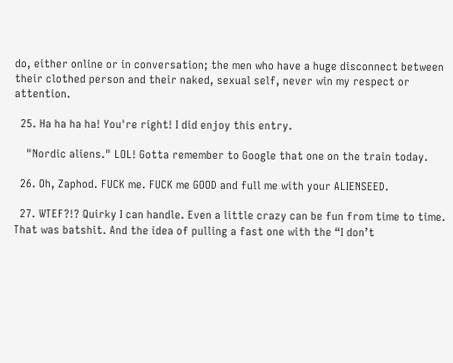do, either online or in conversation; the men who have a huge disconnect between their clothed person and their naked, sexual self, never win my respect or attention.

  25. Ha ha ha ha! You're right! I did enjoy this entry.

    "Nordic aliens." LOL! Gotta remember to Google that one on the train today.

  26. Oh, Zaphod. FUCK me. FUCK me GOOD and full me with your ALIENSEED.

  27. WTEF?!? Quirky I can handle. Even a little crazy can be fun from time to time. That was batshit. And the idea of pulling a fast one with the “I don’t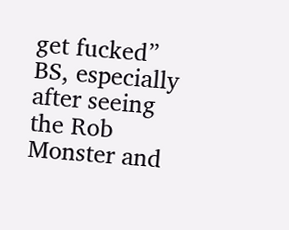get fucked” BS, especially after seeing the Rob Monster and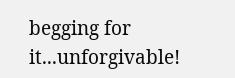begging for it...unforgivable!